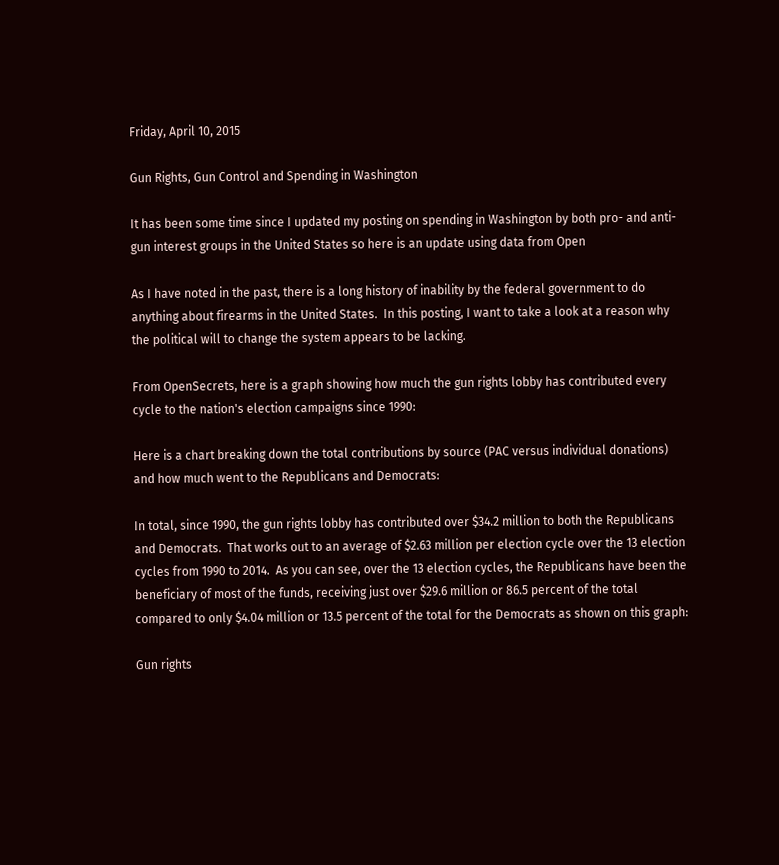Friday, April 10, 2015

Gun Rights, Gun Control and Spending in Washington

It has been some time since I updated my posting on spending in Washington by both pro- and anti-gun interest groups in the United States so here is an update using data from Open

As I have noted in the past, there is a long history of inability by the federal government to do anything about firearms in the United States.  In this posting, I want to take a look at a reason why the political will to change the system appears to be lacking.

From OpenSecrets, here is a graph showing how much the gun rights lobby has contributed every cycle to the nation's election campaigns since 1990:

Here is a chart breaking down the total contributions by source (PAC versus individual donations) and how much went to the Republicans and Democrats:

In total, since 1990, the gun rights lobby has contributed over $34.2 million to both the Republicans and Democrats.  That works out to an average of $2.63 million per election cycle over the 13 election cycles from 1990 to 2014.  As you can see, over the 13 election cycles, the Republicans have been the beneficiary of most of the funds, receiving just over $29.6 million or 86.5 percent of the total compared to only $4.04 million or 13.5 percent of the total for the Democrats as shown on this graph:

Gun rights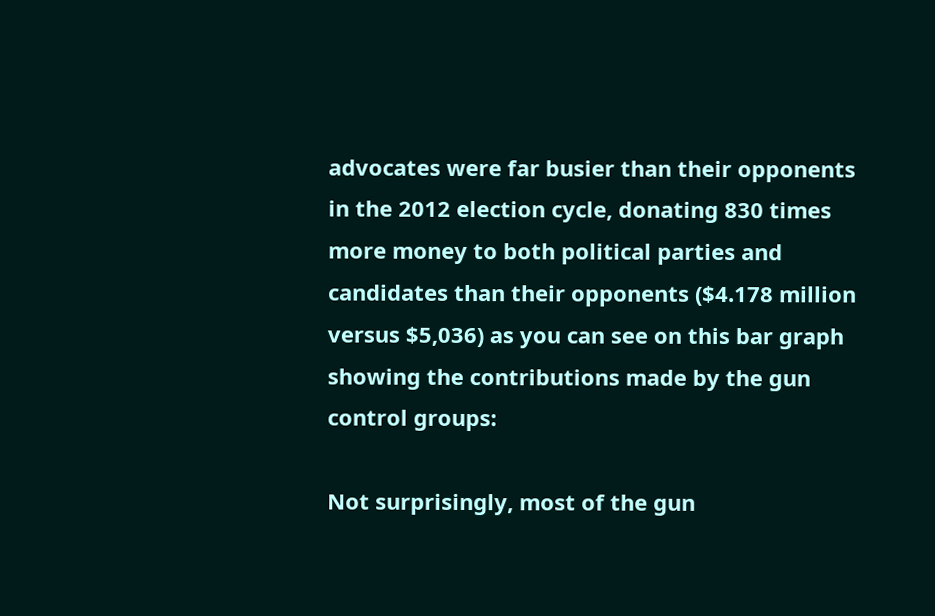advocates were far busier than their opponents in the 2012 election cycle, donating 830 times more money to both political parties and candidates than their opponents ($4.178 million versus $5,036) as you can see on this bar graph showing the contributions made by the gun control groups:

Not surprisingly, most of the gun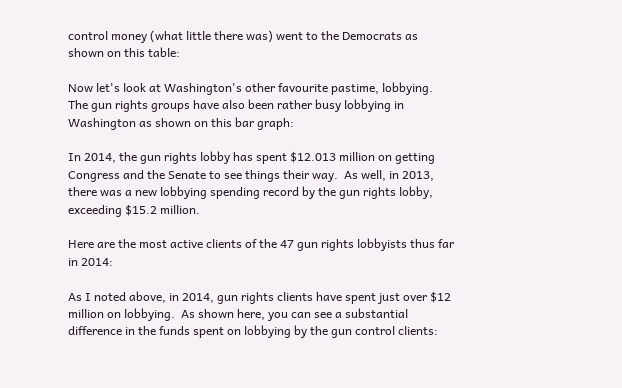control money (what little there was) went to the Democrats as shown on this table:

Now let's look at Washington's other favourite pastime, lobbying.  The gun rights groups have also been rather busy lobbying in Washington as shown on this bar graph:

In 2014, the gun rights lobby has spent $12.013 million on getting Congress and the Senate to see things their way.  As well, in 2013, there was a new lobbying spending record by the gun rights lobby, exceeding $15.2 million.

Here are the most active clients of the 47 gun rights lobbyists thus far in 2014:

As I noted above, in 2014, gun rights clients have spent just over $12 million on lobbying.  As shown here, you can see a substantial difference in the funds spent on lobbying by the gun control clients: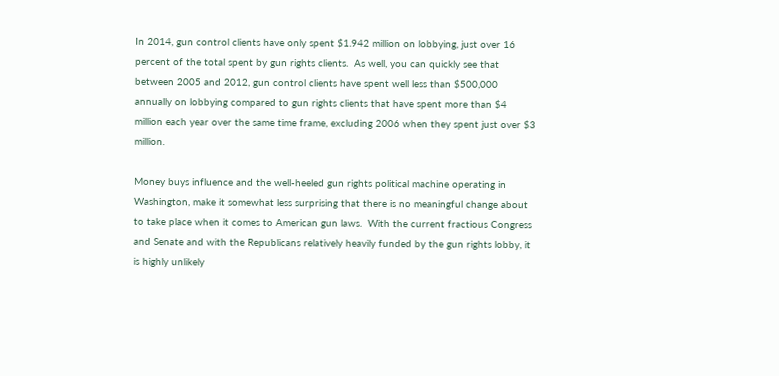In 2014, gun control clients have only spent $1.942 million on lobbying, just over 16 percent of the total spent by gun rights clients.  As well, you can quickly see that between 2005 and 2012, gun control clients have spent well less than $500,000 annually on lobbying compared to gun rights clients that have spent more than $4 million each year over the same time frame, excluding 2006 when they spent just over $3 million.

Money buys influence and the well-heeled gun rights political machine operating in Washington, make it somewhat less surprising that there is no meaningful change about to take place when it comes to American gun laws.  With the current fractious Congress and Senate and with the Republicans relatively heavily funded by the gun rights lobby, it is highly unlikely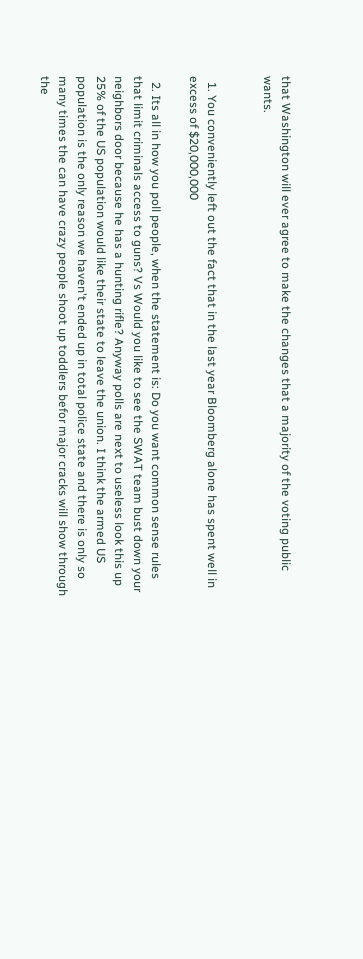that Washington will ever agree to make the changes that a majority of the voting public wants.


  1. You conveniently left out the fact that in the last year Bloomberg alone has spent well in excess of $20,000,000

  2. Its all in how you poll people, when the statement is: Do you want common sense rules that limit criminals access to guns? Vs Would you like to see the SWAT team bust down your neighbors door because he has a hunting rifle? Anyway polls are next to useless look this up 25% of the US population would like their state to leave the union. I think the armed US population is the only reason we haven't ended up in total police state and there is only so many times the can have crazy people shoot up toddlers befor major cracks will show through the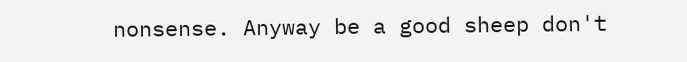nonsense. Anyway be a good sheep don't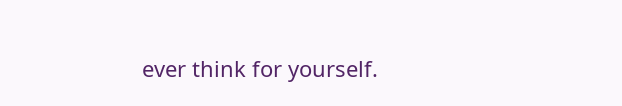ever think for yourself.